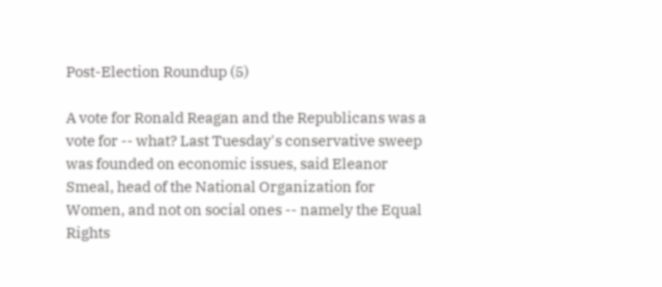Post-Election Roundup (5)

A vote for Ronald Reagan and the Republicans was a vote for -- what? Last Tuesday's conservative sweep was founded on economic issues, said Eleanor Smeal, head of the National Organization for Women, and not on social ones -- namely the Equal Rights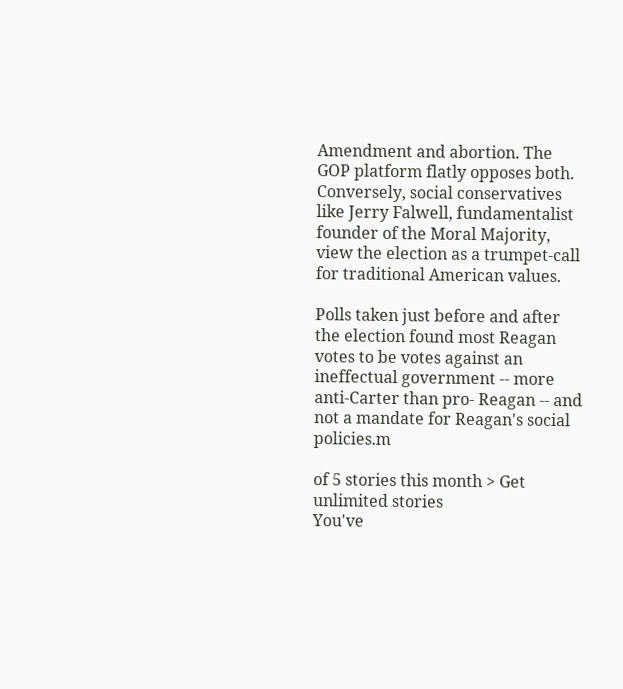Amendment and abortion. The GOP platform flatly opposes both. Conversely, social conservatives like Jerry Falwell, fundamentalist founder of the Moral Majority, view the election as a trumpet-call for traditional American values.

Polls taken just before and after the election found most Reagan votes to be votes against an ineffectual government -- more anti-Carter than pro- Reagan -- and not a mandate for Reagan's social policies.m

of 5 stories this month > Get unlimited stories
You've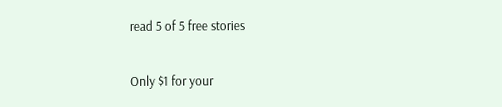read 5 of 5 free stories

Only $1 for your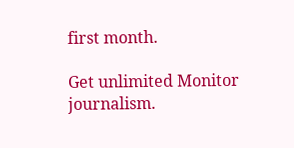first month.

Get unlimited Monitor journalism.